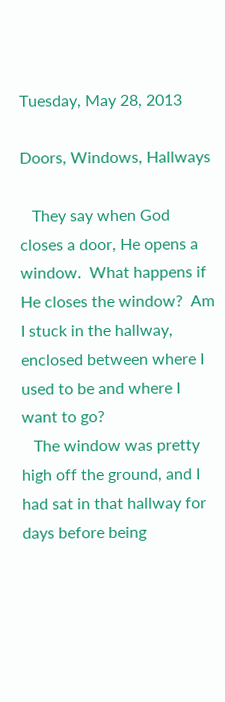Tuesday, May 28, 2013

Doors, Windows, Hallways

   They say when God closes a door, He opens a window.  What happens if He closes the window?  Am I stuck in the hallway, enclosed between where I used to be and where I want to go?
   The window was pretty high off the ground, and I had sat in that hallway for days before being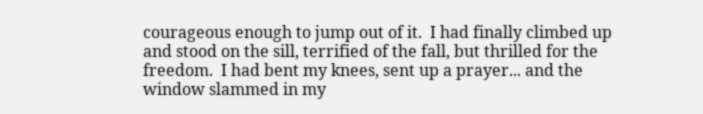courageous enough to jump out of it.  I had finally climbed up and stood on the sill, terrified of the fall, but thrilled for the freedom.  I had bent my knees, sent up a prayer... and the window slammed in my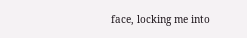face, locking me into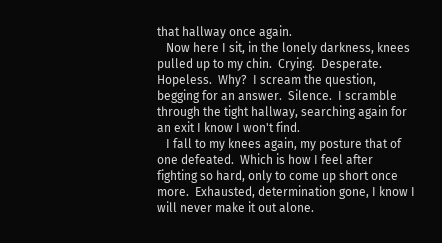that hallway once again.
   Now here I sit, in the lonely darkness, knees pulled up to my chin.  Crying.  Desperate.  Hopeless.  Why?  I scream the question, begging for an answer.  Silence.  I scramble through the tight hallway, searching again for an exit I know I won't find.
   I fall to my knees again, my posture that of one defeated.  Which is how I feel after fighting so hard, only to come up short once more.  Exhausted, determination gone, I know I will never make it out alone.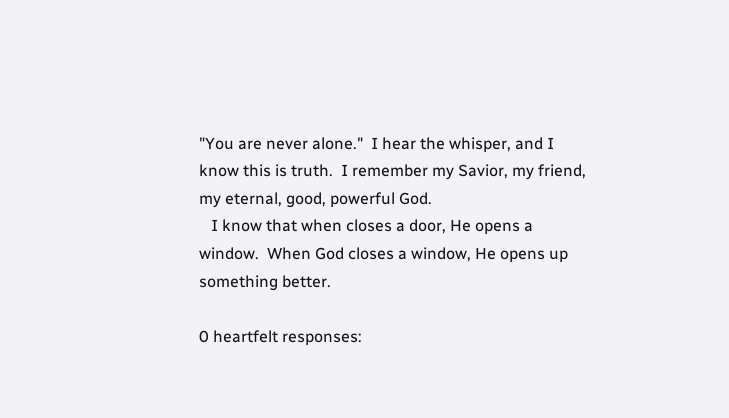"You are never alone."  I hear the whisper, and I know this is truth.  I remember my Savior, my friend, my eternal, good, powerful God.
   I know that when closes a door, He opens a window.  When God closes a window, He opens up something better.

0 heartfelt responses: